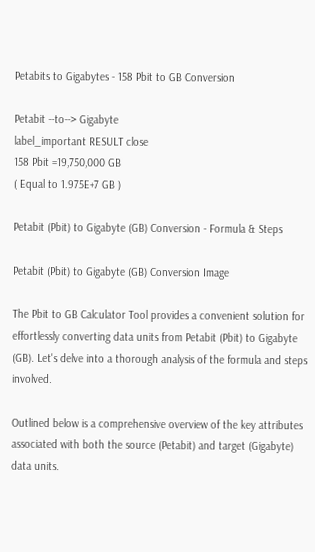Petabits to Gigabytes - 158 Pbit to GB Conversion

Petabit --to--> Gigabyte
label_important RESULT close
158 Pbit =19,750,000 GB
( Equal to 1.975E+7 GB )

Petabit (Pbit) to Gigabyte (GB) Conversion - Formula & Steps

Petabit (Pbit) to Gigabyte (GB) Conversion Image

The Pbit to GB Calculator Tool provides a convenient solution for effortlessly converting data units from Petabit (Pbit) to Gigabyte (GB). Let's delve into a thorough analysis of the formula and steps involved.

Outlined below is a comprehensive overview of the key attributes associated with both the source (Petabit) and target (Gigabyte) data units.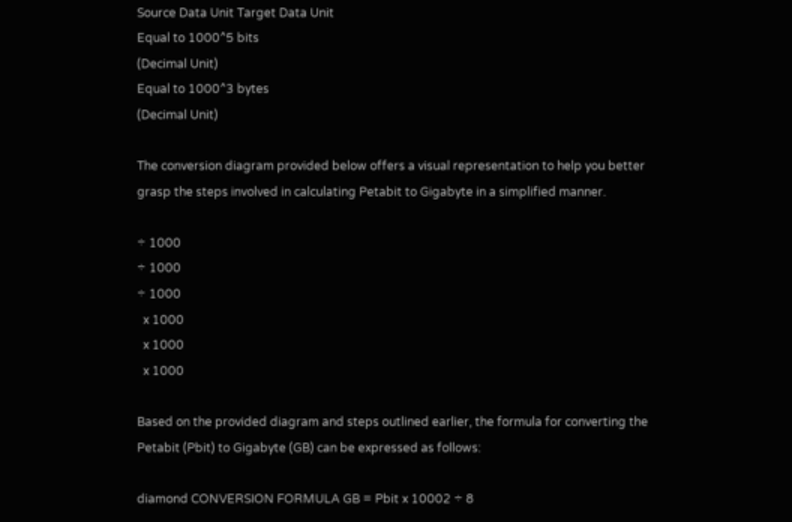Source Data Unit Target Data Unit
Equal to 1000^5 bits
(Decimal Unit)
Equal to 1000^3 bytes
(Decimal Unit)

The conversion diagram provided below offers a visual representation to help you better grasp the steps involved in calculating Petabit to Gigabyte in a simplified manner.

÷ 1000
÷ 1000
÷ 1000
  x 1000
  x 1000
  x 1000

Based on the provided diagram and steps outlined earlier, the formula for converting the Petabit (Pbit) to Gigabyte (GB) can be expressed as follows:

diamond CONVERSION FORMULA GB = Pbit x 10002 ÷ 8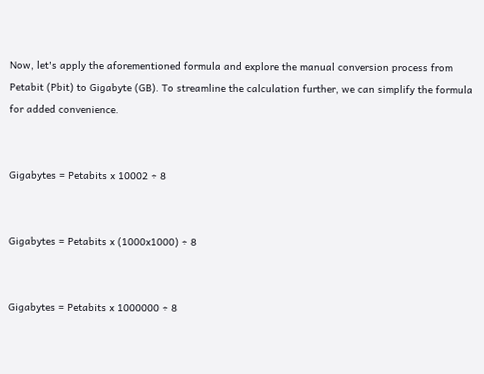Now, let's apply the aforementioned formula and explore the manual conversion process from Petabit (Pbit) to Gigabyte (GB). To streamline the calculation further, we can simplify the formula for added convenience.


Gigabytes = Petabits x 10002 ÷ 8


Gigabytes = Petabits x (1000x1000) ÷ 8


Gigabytes = Petabits x 1000000 ÷ 8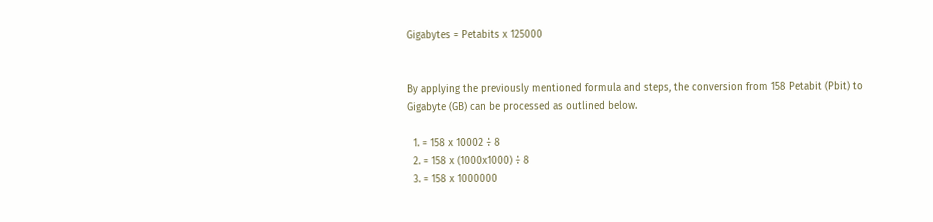Gigabytes = Petabits x 125000


By applying the previously mentioned formula and steps, the conversion from 158 Petabit (Pbit) to Gigabyte (GB) can be processed as outlined below.

  1. = 158 x 10002 ÷ 8
  2. = 158 x (1000x1000) ÷ 8
  3. = 158 x 1000000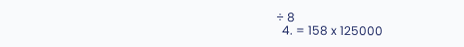÷ 8
  4. = 158 x 125000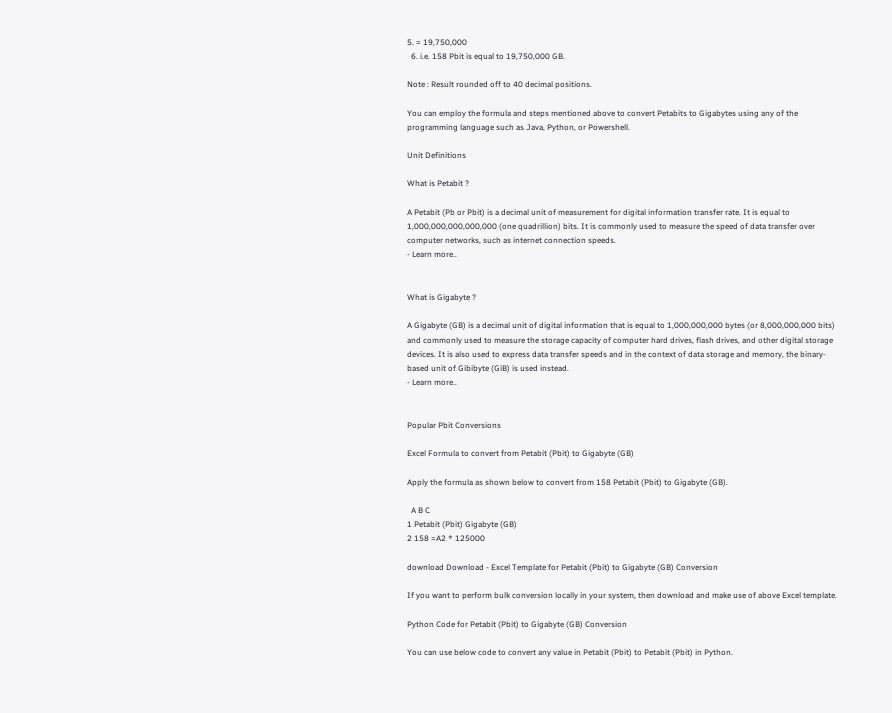5. = 19,750,000
  6. i.e. 158 Pbit is equal to 19,750,000 GB.

Note : Result rounded off to 40 decimal positions.

You can employ the formula and steps mentioned above to convert Petabits to Gigabytes using any of the programming language such as Java, Python, or Powershell.

Unit Definitions

What is Petabit ?

A Petabit (Pb or Pbit) is a decimal unit of measurement for digital information transfer rate. It is equal to 1,000,000,000,000,000 (one quadrillion) bits. It is commonly used to measure the speed of data transfer over computer networks, such as internet connection speeds.
- Learn more..


What is Gigabyte ?

A Gigabyte (GB) is a decimal unit of digital information that is equal to 1,000,000,000 bytes (or 8,000,000,000 bits) and commonly used to measure the storage capacity of computer hard drives, flash drives, and other digital storage devices. It is also used to express data transfer speeds and in the context of data storage and memory, the binary-based unit of Gibibyte (GiB) is used instead.
- Learn more..


Popular Pbit Conversions

Excel Formula to convert from Petabit (Pbit) to Gigabyte (GB)

Apply the formula as shown below to convert from 158 Petabit (Pbit) to Gigabyte (GB).

  A B C
1 Petabit (Pbit) Gigabyte (GB)
2 158 =A2 * 125000

download Download - Excel Template for Petabit (Pbit) to Gigabyte (GB) Conversion

If you want to perform bulk conversion locally in your system, then download and make use of above Excel template.

Python Code for Petabit (Pbit) to Gigabyte (GB) Conversion

You can use below code to convert any value in Petabit (Pbit) to Petabit (Pbit) in Python.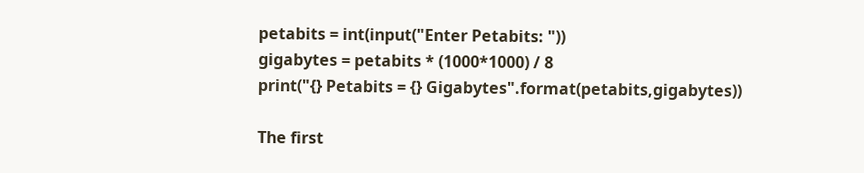petabits = int(input("Enter Petabits: "))
gigabytes = petabits * (1000*1000) / 8
print("{} Petabits = {} Gigabytes".format(petabits,gigabytes))

The first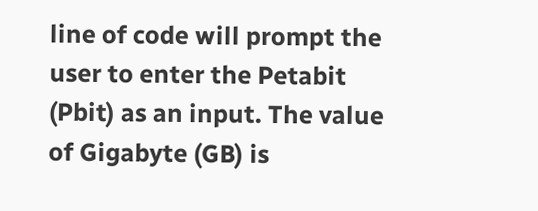line of code will prompt the user to enter the Petabit (Pbit) as an input. The value of Gigabyte (GB) is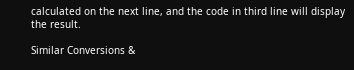calculated on the next line, and the code in third line will display the result.

Similar Conversions &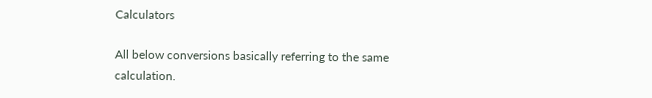Calculators

All below conversions basically referring to the same calculation.